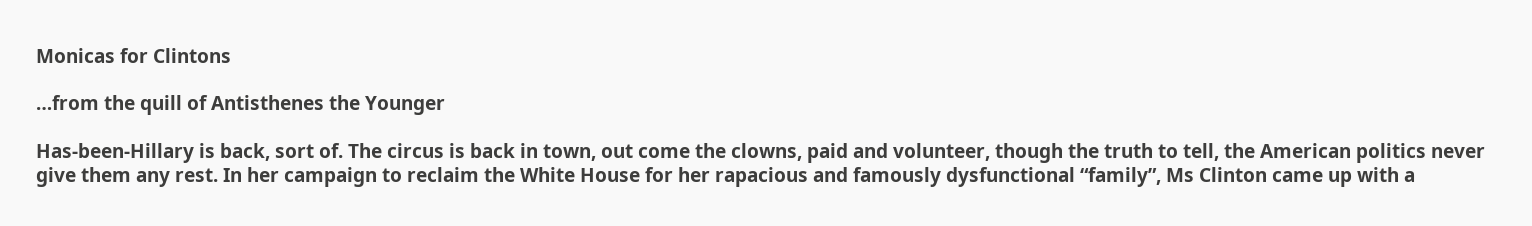Monicas for Clintons

…from the quill of Antisthenes the Younger

Has-been-Hillary is back, sort of. The circus is back in town, out come the clowns, paid and volunteer, though the truth to tell, the American politics never give them any rest. In her campaign to reclaim the White House for her rapacious and famously dysfunctional “family”, Ms Clinton came up with a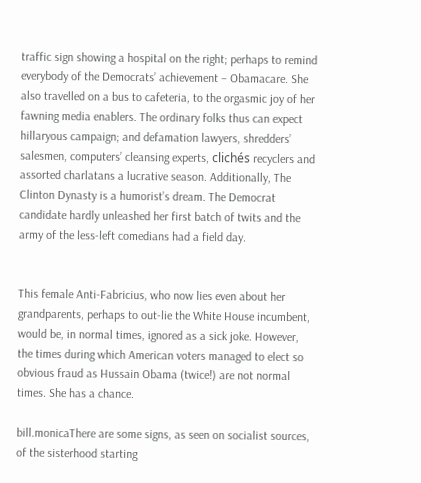traffic sign showing a hospital on the right; perhaps to remind everybody of the Democrats’ achievement – Obamacare. She also travelled on a bus to cafeteria, to the orgasmic joy of her fawning media enablers. The ordinary folks thus can expect hillaryous campaign; and defamation lawyers, shredders’ salesmen, computers’ cleansing experts, clichés recyclers and assorted charlatans a lucrative season. Additionally, The Clinton Dynasty is a humorist’s dream. The Democrat candidate hardly unleashed her first batch of twits and the army of the less-left comedians had a field day.


This female Anti-Fabricius, who now lies even about her grandparents, perhaps to out-lie the White House incumbent, would be, in normal times, ignored as a sick joke. However, the times during which American voters managed to elect so obvious fraud as Hussain Obama (twice!) are not normal times. She has a chance.

bill.monicaThere are some signs, as seen on socialist sources, of the sisterhood starting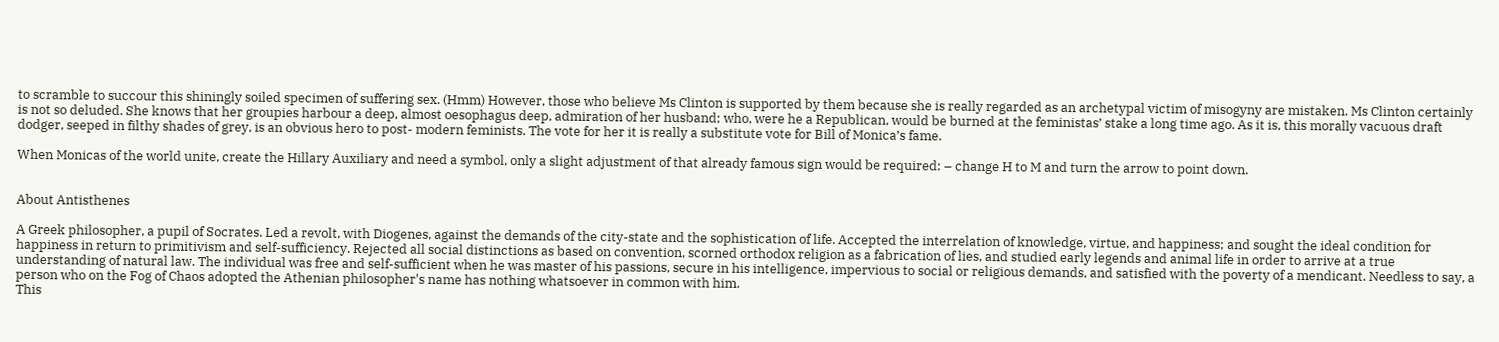to scramble to succour this shiningly soiled specimen of suffering sex. (Hmm) However, those who believe Ms Clinton is supported by them because she is really regarded as an archetypal victim of misogyny are mistaken. Ms Clinton certainly is not so deluded. She knows that her groupies harbour a deep, almost oesophagus deep, admiration of her husband; who, were he a Republican, would be burned at the feministas’ stake a long time ago. As it is, this morally vacuous draft dodger, seeped in filthy shades of grey, is an obvious hero to post- modern feminists. The vote for her it is really a substitute vote for Bill of Monica’s fame.

When Monicas of the world unite, create the Hillary Auxiliary and need a symbol, only a slight adjustment of that already famous sign would be required: – change H to M and turn the arrow to point down.


About Antisthenes

A Greek philosopher, a pupil of Socrates. Led a revolt, with Diogenes, against the demands of the city-state and the sophistication of life. Accepted the interrelation of knowledge, virtue, and happiness; and sought the ideal condition for happiness in return to primitivism and self-sufficiency. Rejected all social distinctions as based on convention, scorned orthodox religion as a fabrication of lies, and studied early legends and animal life in order to arrive at a true understanding of natural law. The individual was free and self-sufficient when he was master of his passions, secure in his intelligence, impervious to social or religious demands, and satisfied with the poverty of a mendicant. Needless to say, a person who on the Fog of Chaos adopted the Athenian philosopher's name has nothing whatsoever in common with him.
This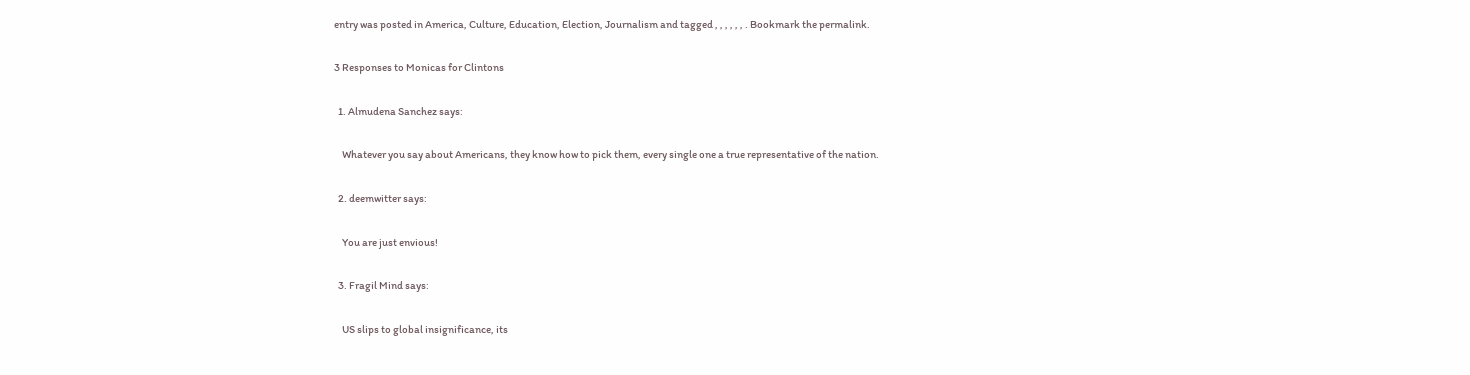entry was posted in America, Culture, Education, Election, Journalism and tagged , , , , , , . Bookmark the permalink.

3 Responses to Monicas for Clintons

  1. Almudena Sanchez says:

    Whatever you say about Americans, they know how to pick them, every single one a true representative of the nation.

  2. deemwitter says:

    You are just envious!

  3. Fragil Mind says:

    US slips to global insignificance, its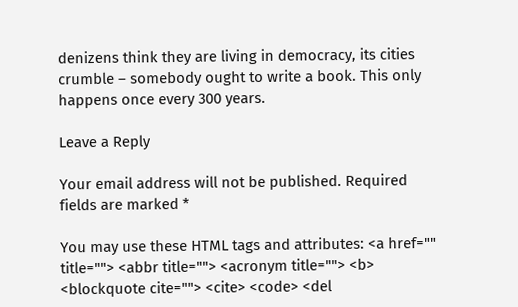denizens think they are living in democracy, its cities crumble – somebody ought to write a book. This only happens once every 300 years.

Leave a Reply

Your email address will not be published. Required fields are marked *

You may use these HTML tags and attributes: <a href="" title=""> <abbr title=""> <acronym title=""> <b> <blockquote cite=""> <cite> <code> <del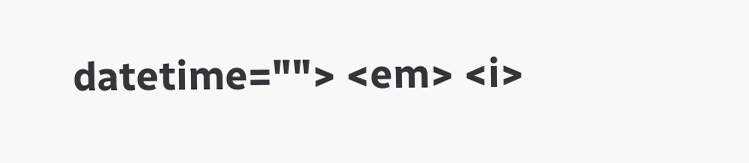datetime=""> <em> <i>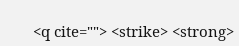<q cite=""> <strike> <strong>